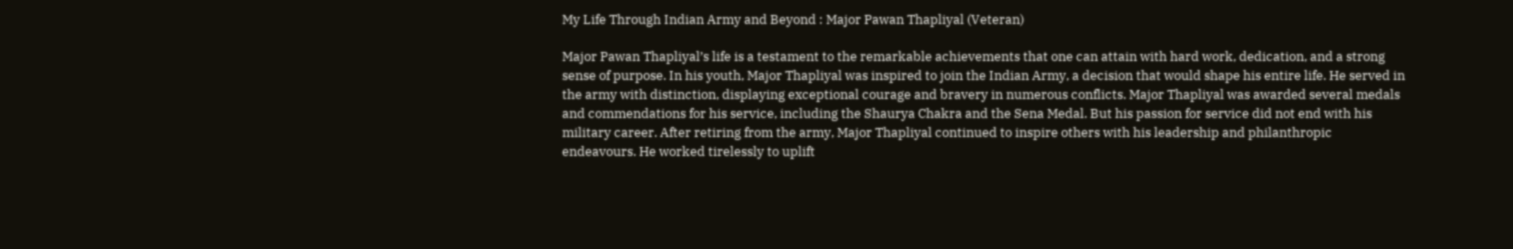My Life Through Indian Army and Beyond : Major Pawan Thapliyal (Veteran)

Major Pawan Thapliyal’s life is a testament to the remarkable achievements that one can attain with hard work, dedication, and a strong sense of purpose. In his youth, Major Thapliyal was inspired to join the Indian Army, a decision that would shape his entire life. He served in the army with distinction, displaying exceptional courage and bravery in numerous conflicts. Major Thapliyal was awarded several medals and commendations for his service, including the Shaurya Chakra and the Sena Medal. But his passion for service did not end with his military career. After retiring from the army, Major Thapliyal continued to inspire others with his leadership and philanthropic endeavours. He worked tirelessly to uplift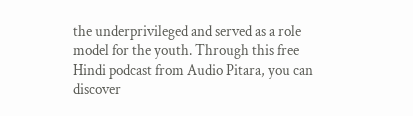the underprivileged and served as a role model for the youth. Through this free Hindi podcast from Audio Pitara, you can discover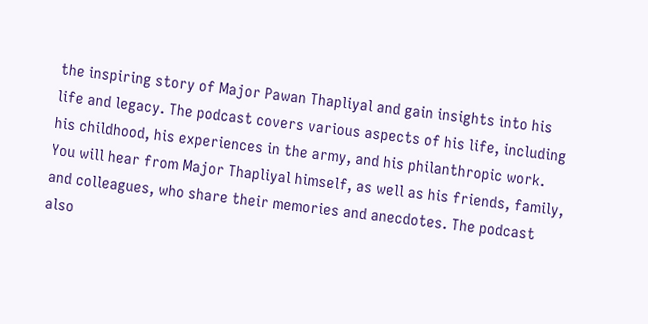the inspiring story of Major Pawan Thapliyal and gain insights into his life and legacy. The podcast covers various aspects of his life, including his childhood, his experiences in the army, and his philanthropic work. You will hear from Major Thapliyal himself, as well as his friends, family, and colleagues, who share their memories and anecdotes. The podcast also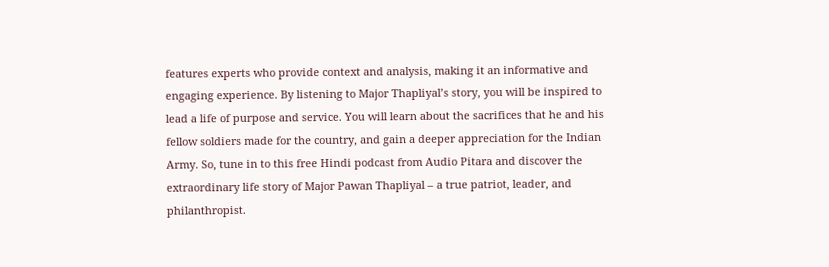features experts who provide context and analysis, making it an informative and engaging experience. By listening to Major Thapliyal’s story, you will be inspired to lead a life of purpose and service. You will learn about the sacrifices that he and his fellow soldiers made for the country, and gain a deeper appreciation for the Indian Army. So, tune in to this free Hindi podcast from Audio Pitara and discover the extraordinary life story of Major Pawan Thapliyal – a true patriot, leader, and philanthropist.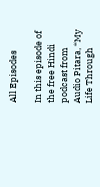All Episodes

In this episode of the free Hindi podcast from Audio Pitara, “My Life Through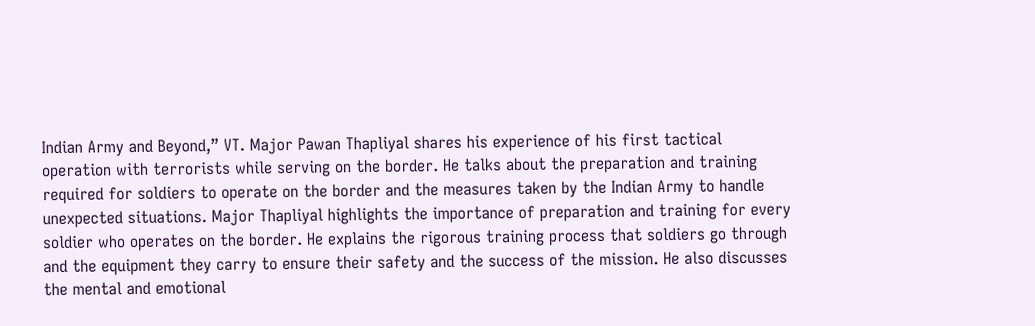Indian Army and Beyond,” VT. Major Pawan Thapliyal shares his experience of his first tactical operation with terrorists while serving on the border. He talks about the preparation and training required for soldiers to operate on the border and the measures taken by the Indian Army to handle unexpected situations. Major Thapliyal highlights the importance of preparation and training for every soldier who operates on the border. He explains the rigorous training process that soldiers go through and the equipment they carry to ensure their safety and the success of the mission. He also discusses the mental and emotional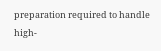preparation required to handle high-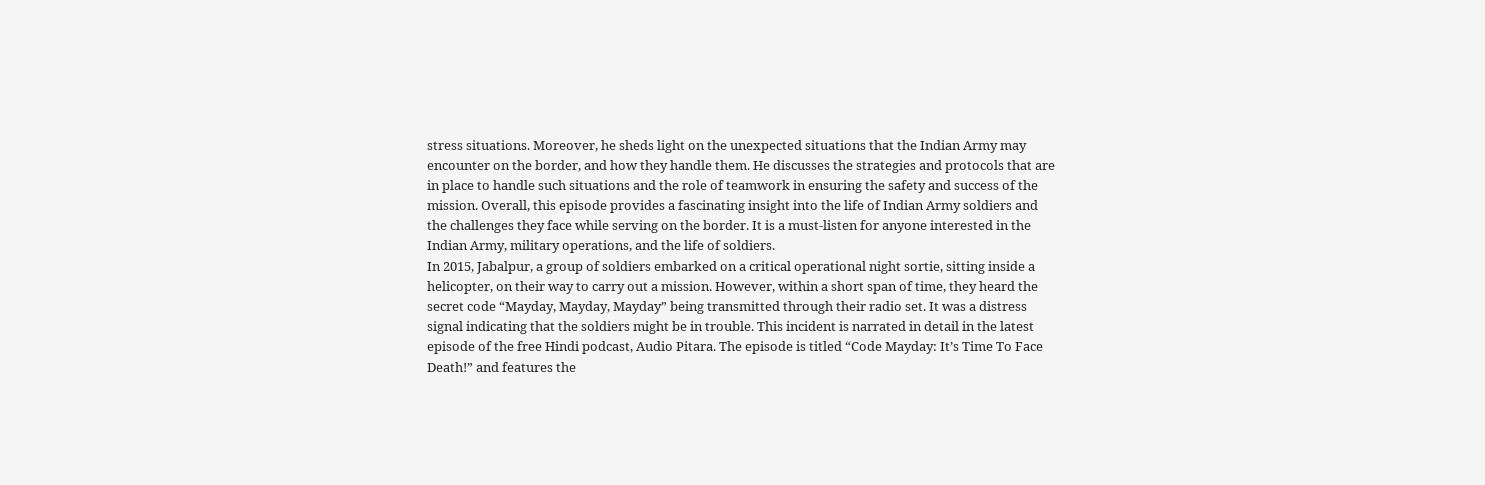stress situations. Moreover, he sheds light on the unexpected situations that the Indian Army may encounter on the border, and how they handle them. He discusses the strategies and protocols that are in place to handle such situations and the role of teamwork in ensuring the safety and success of the mission. Overall, this episode provides a fascinating insight into the life of Indian Army soldiers and the challenges they face while serving on the border. It is a must-listen for anyone interested in the Indian Army, military operations, and the life of soldiers.
In 2015, Jabalpur, a group of soldiers embarked on a critical operational night sortie, sitting inside a helicopter, on their way to carry out a mission. However, within a short span of time, they heard the secret code “Mayday, Mayday, Mayday” being transmitted through their radio set. It was a distress signal indicating that the soldiers might be in trouble. This incident is narrated in detail in the latest episode of the free Hindi podcast, Audio Pitara. The episode is titled “Code Mayday: It’s Time To Face Death!” and features the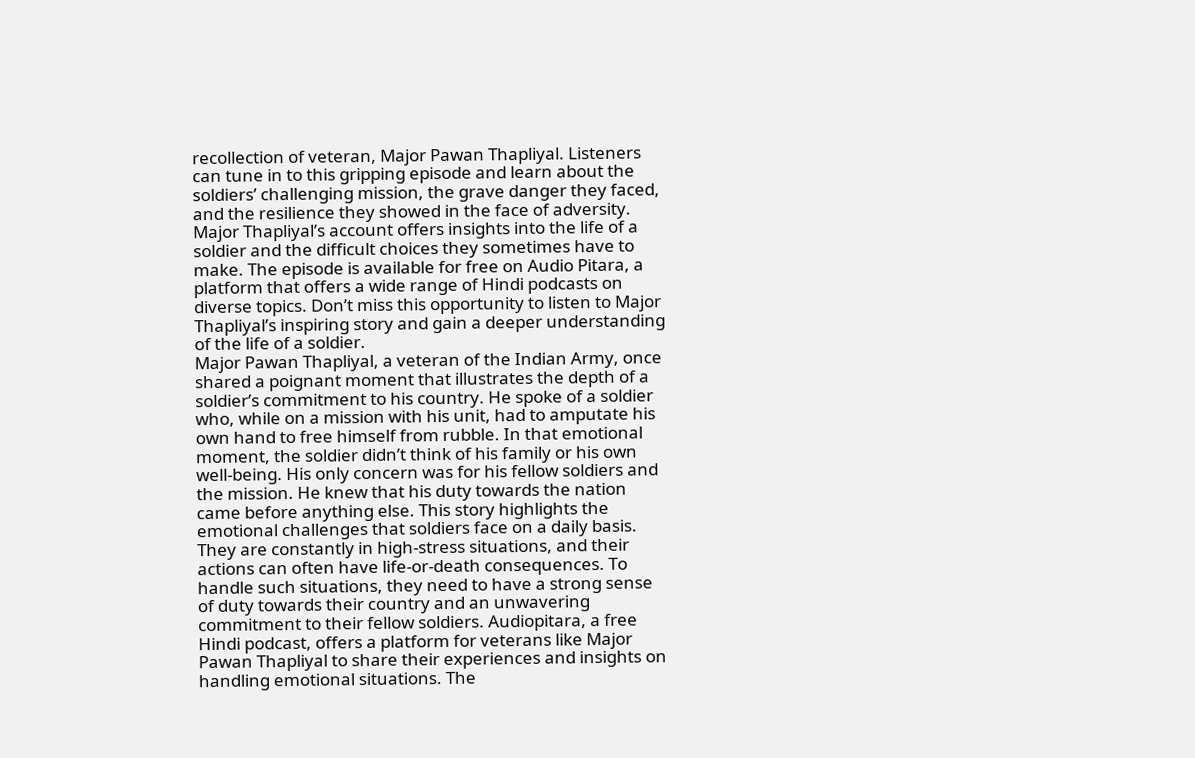recollection of veteran, Major Pawan Thapliyal. Listeners can tune in to this gripping episode and learn about the soldiers’ challenging mission, the grave danger they faced, and the resilience they showed in the face of adversity. Major Thapliyal’s account offers insights into the life of a soldier and the difficult choices they sometimes have to make. The episode is available for free on Audio Pitara, a platform that offers a wide range of Hindi podcasts on diverse topics. Don’t miss this opportunity to listen to Major Thapliyal’s inspiring story and gain a deeper understanding of the life of a soldier.
Major Pawan Thapliyal, a veteran of the Indian Army, once shared a poignant moment that illustrates the depth of a soldier’s commitment to his country. He spoke of a soldier who, while on a mission with his unit, had to amputate his own hand to free himself from rubble. In that emotional moment, the soldier didn’t think of his family or his own well-being. His only concern was for his fellow soldiers and the mission. He knew that his duty towards the nation came before anything else. This story highlights the emotional challenges that soldiers face on a daily basis. They are constantly in high-stress situations, and their actions can often have life-or-death consequences. To handle such situations, they need to have a strong sense of duty towards their country and an unwavering commitment to their fellow soldiers. Audiopitara, a free Hindi podcast, offers a platform for veterans like Major Pawan Thapliyal to share their experiences and insights on handling emotional situations. The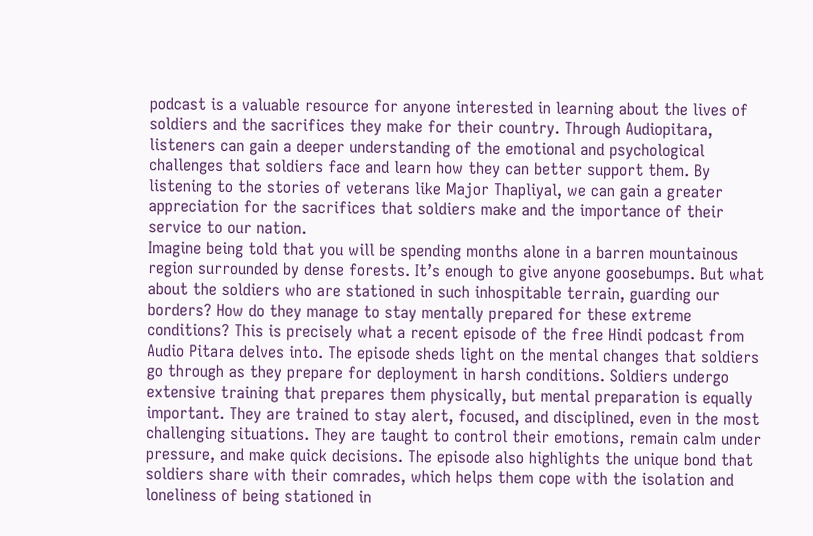podcast is a valuable resource for anyone interested in learning about the lives of soldiers and the sacrifices they make for their country. Through Audiopitara, listeners can gain a deeper understanding of the emotional and psychological challenges that soldiers face and learn how they can better support them. By listening to the stories of veterans like Major Thapliyal, we can gain a greater appreciation for the sacrifices that soldiers make and the importance of their service to our nation.
Imagine being told that you will be spending months alone in a barren mountainous region surrounded by dense forests. It’s enough to give anyone goosebumps. But what about the soldiers who are stationed in such inhospitable terrain, guarding our borders? How do they manage to stay mentally prepared for these extreme conditions? This is precisely what a recent episode of the free Hindi podcast from Audio Pitara delves into. The episode sheds light on the mental changes that soldiers go through as they prepare for deployment in harsh conditions. Soldiers undergo extensive training that prepares them physically, but mental preparation is equally important. They are trained to stay alert, focused, and disciplined, even in the most challenging situations. They are taught to control their emotions, remain calm under pressure, and make quick decisions. The episode also highlights the unique bond that soldiers share with their comrades, which helps them cope with the isolation and loneliness of being stationed in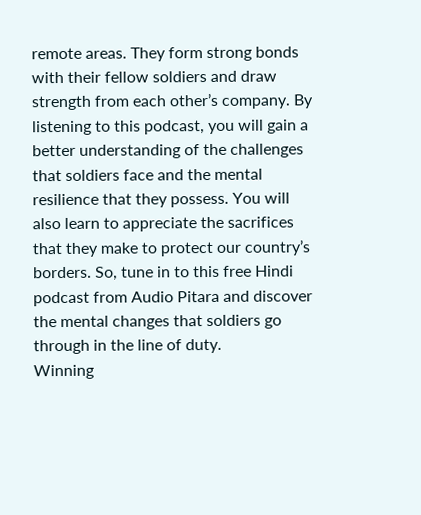remote areas. They form strong bonds with their fellow soldiers and draw strength from each other’s company. By listening to this podcast, you will gain a better understanding of the challenges that soldiers face and the mental resilience that they possess. You will also learn to appreciate the sacrifices that they make to protect our country’s borders. So, tune in to this free Hindi podcast from Audio Pitara and discover the mental changes that soldiers go through in the line of duty.
Winning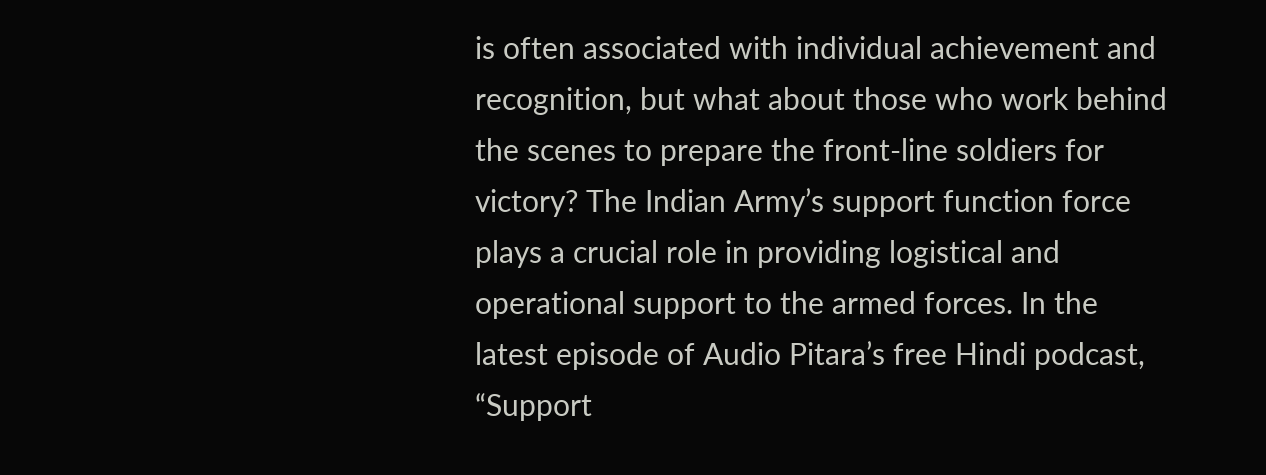is often associated with individual achievement and recognition, but what about those who work behind the scenes to prepare the front-line soldiers for victory? The Indian Army’s support function force plays a crucial role in providing logistical and operational support to the armed forces. In the latest episode of Audio Pitara’s free Hindi podcast, “Support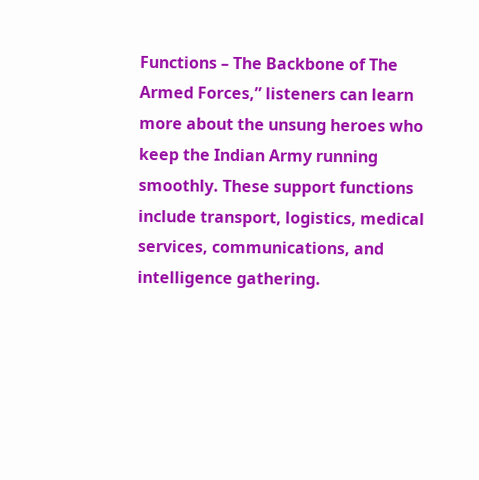Functions – The Backbone of The Armed Forces,” listeners can learn more about the unsung heroes who keep the Indian Army running smoothly. These support functions include transport, logistics, medical services, communications, and intelligence gathering.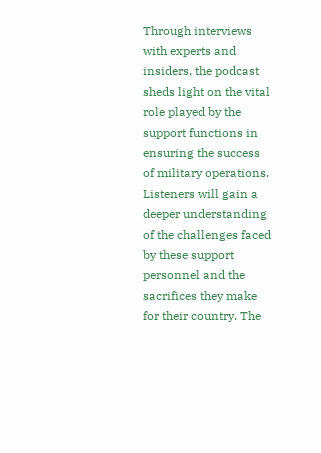Through interviews with experts and insiders, the podcast sheds light on the vital role played by the support functions in ensuring the success of military operations. Listeners will gain a deeper understanding of the challenges faced by these support personnel and the sacrifices they make for their country. The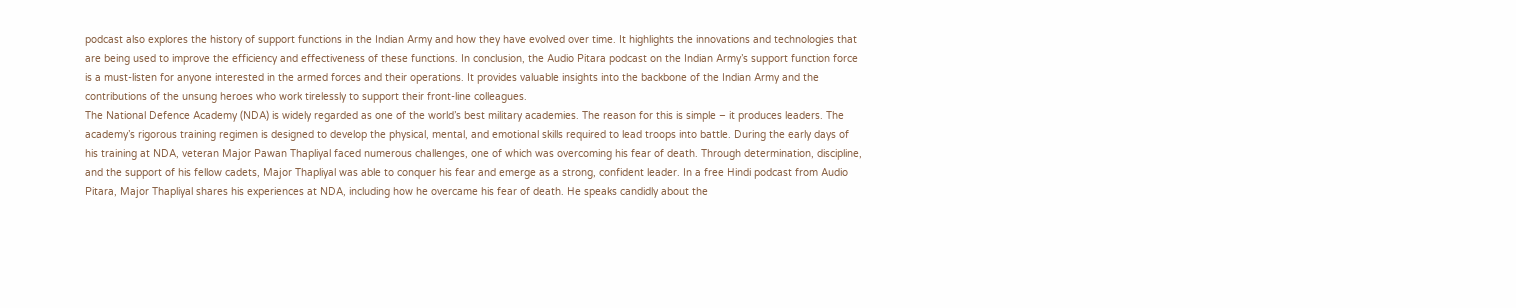podcast also explores the history of support functions in the Indian Army and how they have evolved over time. It highlights the innovations and technologies that are being used to improve the efficiency and effectiveness of these functions. In conclusion, the Audio Pitara podcast on the Indian Army’s support function force is a must-listen for anyone interested in the armed forces and their operations. It provides valuable insights into the backbone of the Indian Army and the contributions of the unsung heroes who work tirelessly to support their front-line colleagues.
The National Defence Academy (NDA) is widely regarded as one of the world’s best military academies. The reason for this is simple – it produces leaders. The academy’s rigorous training regimen is designed to develop the physical, mental, and emotional skills required to lead troops into battle. During the early days of his training at NDA, veteran Major Pawan Thapliyal faced numerous challenges, one of which was overcoming his fear of death. Through determination, discipline, and the support of his fellow cadets, Major Thapliyal was able to conquer his fear and emerge as a strong, confident leader. In a free Hindi podcast from Audio Pitara, Major Thapliyal shares his experiences at NDA, including how he overcame his fear of death. He speaks candidly about the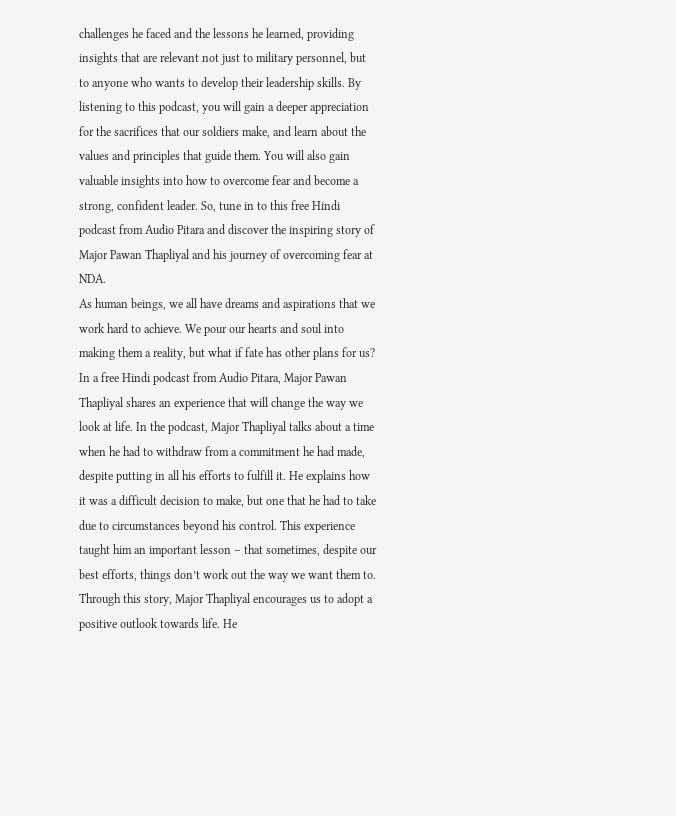challenges he faced and the lessons he learned, providing insights that are relevant not just to military personnel, but to anyone who wants to develop their leadership skills. By listening to this podcast, you will gain a deeper appreciation for the sacrifices that our soldiers make, and learn about the values and principles that guide them. You will also gain valuable insights into how to overcome fear and become a strong, confident leader. So, tune in to this free Hindi podcast from Audio Pitara and discover the inspiring story of Major Pawan Thapliyal and his journey of overcoming fear at NDA.
As human beings, we all have dreams and aspirations that we work hard to achieve. We pour our hearts and soul into making them a reality, but what if fate has other plans for us? In a free Hindi podcast from Audio Pitara, Major Pawan Thapliyal shares an experience that will change the way we look at life. In the podcast, Major Thapliyal talks about a time when he had to withdraw from a commitment he had made, despite putting in all his efforts to fulfill it. He explains how it was a difficult decision to make, but one that he had to take due to circumstances beyond his control. This experience taught him an important lesson – that sometimes, despite our best efforts, things don’t work out the way we want them to. Through this story, Major Thapliyal encourages us to adopt a positive outlook towards life. He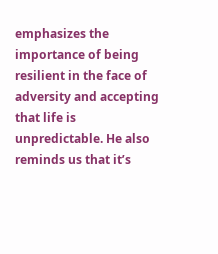emphasizes the importance of being resilient in the face of adversity and accepting that life is unpredictable. He also reminds us that it’s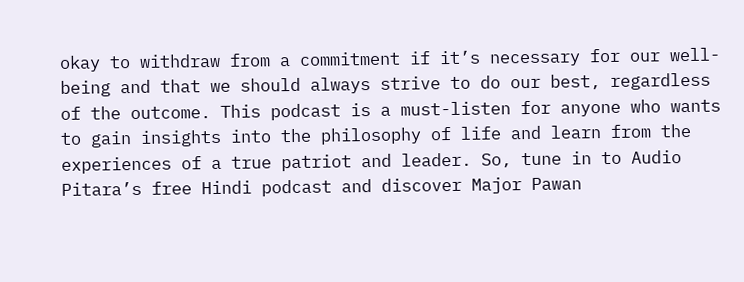okay to withdraw from a commitment if it’s necessary for our well-being and that we should always strive to do our best, regardless of the outcome. This podcast is a must-listen for anyone who wants to gain insights into the philosophy of life and learn from the experiences of a true patriot and leader. So, tune in to Audio Pitara’s free Hindi podcast and discover Major Pawan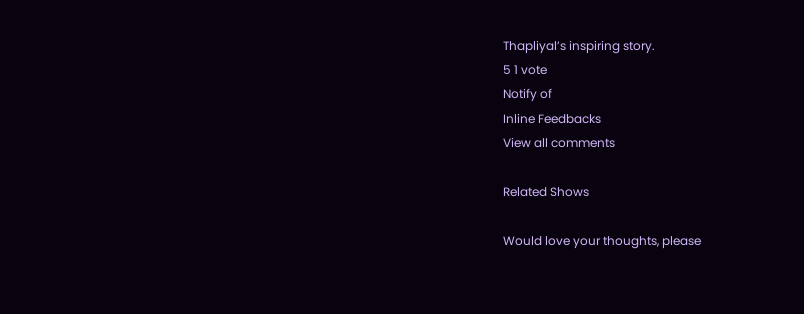Thapliyal’s inspiring story.
5 1 vote
Notify of
Inline Feedbacks
View all comments

Related Shows

Would love your thoughts, please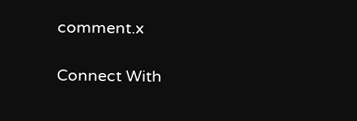comment.x

Connect With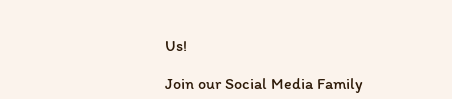Us!

Join our Social Media Family